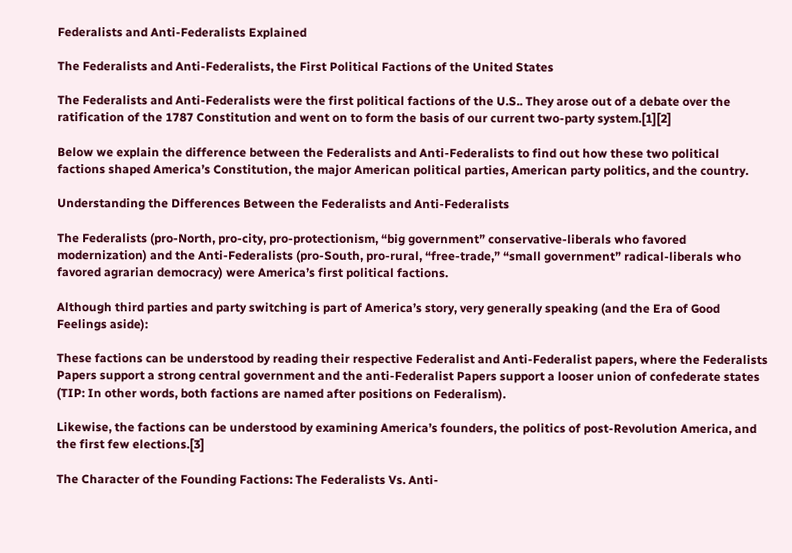Federalists and Anti-Federalists Explained

The Federalists and Anti-Federalists, the First Political Factions of the United States

The Federalists and Anti-Federalists were the first political factions of the U.S.. They arose out of a debate over the ratification of the 1787 Constitution and went on to form the basis of our current two-party system.[1][2]

Below we explain the difference between the Federalists and Anti-Federalists to find out how these two political factions shaped America’s Constitution, the major American political parties, American party politics, and the country.

Understanding the Differences Between the Federalists and Anti-Federalists

The Federalists (pro-North, pro-city, pro-protectionism, “big government” conservative-liberals who favored modernization) and the Anti-Federalists (pro-South, pro-rural, “free-trade,” “small government” radical-liberals who favored agrarian democracy) were America’s first political factions.

Although third parties and party switching is part of America’s story, very generally speaking (and the Era of Good Feelings aside):

These factions can be understood by reading their respective Federalist and Anti-Federalist papers, where the Federalists Papers support a strong central government and the anti-Federalist Papers support a looser union of confederate states (TIP: In other words, both factions are named after positions on Federalism).

Likewise, the factions can be understood by examining America’s founders, the politics of post-Revolution America, and the first few elections.[3]

The Character of the Founding Factions: The Federalists Vs. Anti-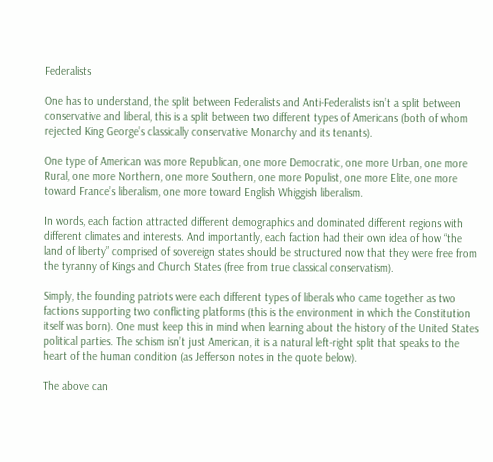Federalists

One has to understand, the split between Federalists and Anti-Federalists isn’t a split between conservative and liberal, this is a split between two different types of Americans (both of whom rejected King George’s classically conservative Monarchy and its tenants).

One type of American was more Republican, one more Democratic, one more Urban, one more Rural, one more Northern, one more Southern, one more Populist, one more Elite, one more toward France’s liberalism, one more toward English Whiggish liberalism.

In words, each faction attracted different demographics and dominated different regions with different climates and interests. And importantly, each faction had their own idea of how “the land of liberty” comprised of sovereign states should be structured now that they were free from the tyranny of Kings and Church States (free from true classical conservatism).

Simply, the founding patriots were each different types of liberals who came together as two factions supporting two conflicting platforms (this is the environment in which the Constitution itself was born). One must keep this in mind when learning about the history of the United States political parties. The schism isn’t just American, it is a natural left-right split that speaks to the heart of the human condition (as Jefferson notes in the quote below).

The above can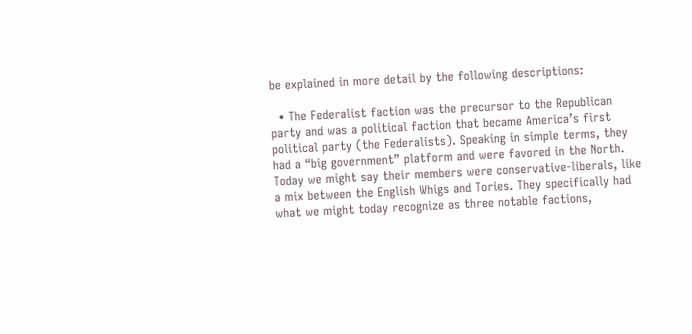be explained in more detail by the following descriptions:

  • The Federalist faction was the precursor to the Republican party and was a political faction that became America’s first political party (the Federalists). Speaking in simple terms, they had a “big government” platform and were favored in the North. Today we might say their members were conservative-liberals, like a mix between the English Whigs and Tories. They specifically had what we might today recognize as three notable factions,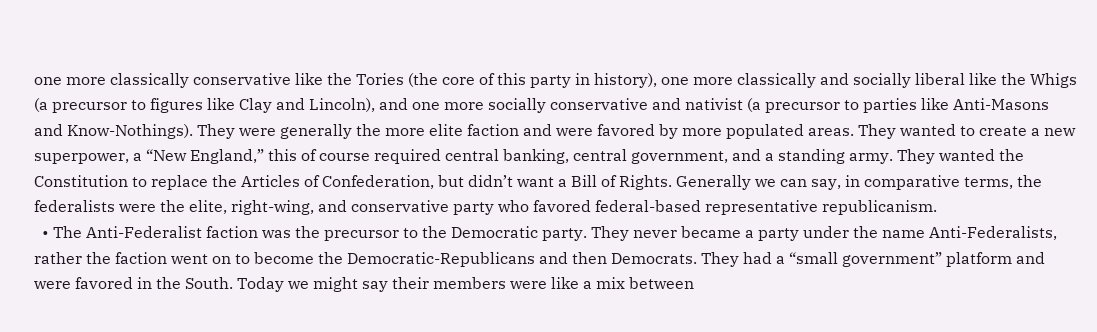one more classically conservative like the Tories (the core of this party in history), one more classically and socially liberal like the Whigs (a precursor to figures like Clay and Lincoln), and one more socially conservative and nativist (a precursor to parties like Anti-Masons and Know-Nothings). They were generally the more elite faction and were favored by more populated areas. They wanted to create a new superpower, a “New England,” this of course required central banking, central government, and a standing army. They wanted the Constitution to replace the Articles of Confederation, but didn’t want a Bill of Rights. Generally we can say, in comparative terms, the federalists were the elite, right-wing, and conservative party who favored federal-based representative republicanism.
  • The Anti-Federalist faction was the precursor to the Democratic party. They never became a party under the name Anti-Federalists, rather the faction went on to become the Democratic-Republicans and then Democrats. They had a “small government” platform and were favored in the South. Today we might say their members were like a mix between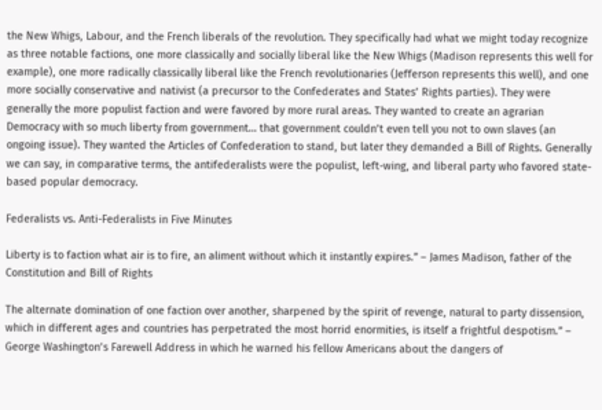the New Whigs, Labour, and the French liberals of the revolution. They specifically had what we might today recognize as three notable factions, one more classically and socially liberal like the New Whigs (Madison represents this well for example), one more radically classically liberal like the French revolutionaries (Jefferson represents this well), and one more socially conservative and nativist (a precursor to the Confederates and States’ Rights parties). They were generally the more populist faction and were favored by more rural areas. They wanted to create an agrarian Democracy with so much liberty from government… that government couldn’t even tell you not to own slaves (an ongoing issue). They wanted the Articles of Confederation to stand, but later they demanded a Bill of Rights. Generally we can say, in comparative terms, the antifederalists were the populist, left-wing, and liberal party who favored state-based popular democracy.

Federalists vs. Anti-Federalists in Five Minutes

Liberty is to faction what air is to fire, an aliment without which it instantly expires.” – James Madison, father of the Constitution and Bill of Rights

The alternate domination of one faction over another, sharpened by the spirit of revenge, natural to party dissension, which in different ages and countries has perpetrated the most horrid enormities, is itself a frightful despotism.” – George Washington’s Farewell Address in which he warned his fellow Americans about the dangers of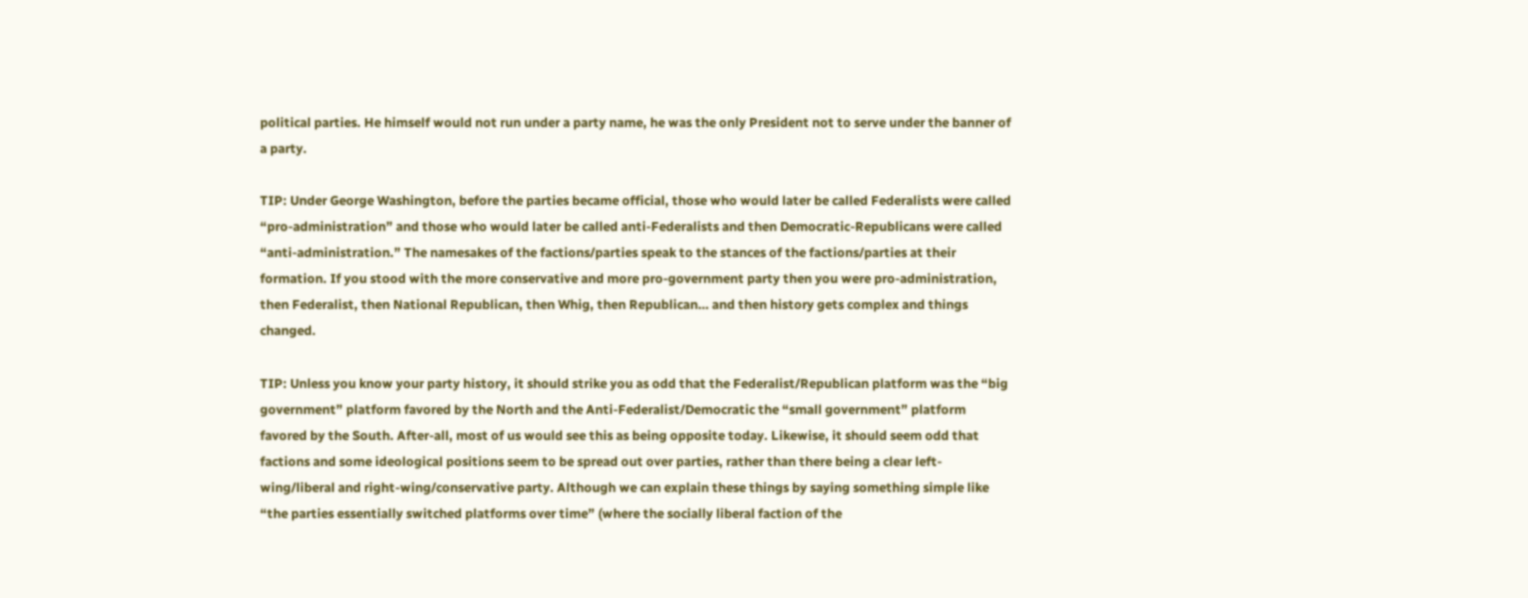political parties. He himself would not run under a party name, he was the only President not to serve under the banner of a party.

TIP: Under George Washington, before the parties became official, those who would later be called Federalists were called “pro-administration” and those who would later be called anti-Federalists and then Democratic-Republicans were called “anti-administration.” The namesakes of the factions/parties speak to the stances of the factions/parties at their formation. If you stood with the more conservative and more pro-government party then you were pro-administration, then Federalist, then National Republican, then Whig, then Republican… and then history gets complex and things changed.

TIP: Unless you know your party history, it should strike you as odd that the Federalist/Republican platform was the “big government” platform favored by the North and the Anti-Federalist/Democratic the “small government” platform favored by the South. After-all, most of us would see this as being opposite today. Likewise, it should seem odd that factions and some ideological positions seem to be spread out over parties, rather than there being a clear left-wing/liberal and right-wing/conservative party. Although we can explain these things by saying something simple like “the parties essentially switched platforms over time” (where the socially liberal faction of the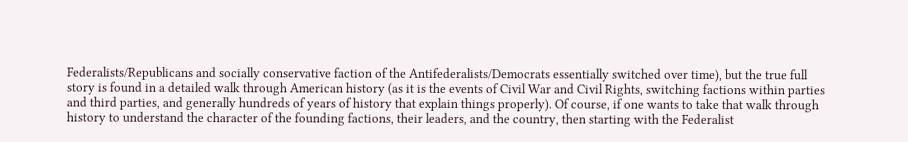Federalists/Republicans and socially conservative faction of the Antifederalists/Democrats essentially switched over time), but the true full story is found in a detailed walk through American history (as it is the events of Civil War and Civil Rights, switching factions within parties and third parties, and generally hundreds of years of history that explain things properly). Of course, if one wants to take that walk through history to understand the character of the founding factions, their leaders, and the country, then starting with the Federalist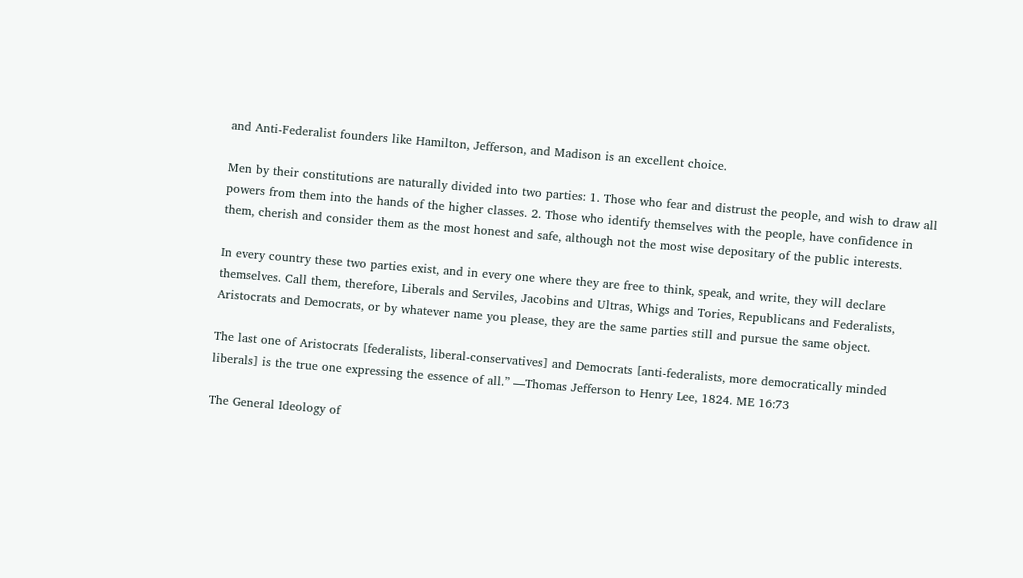and Anti-Federalist founders like Hamilton, Jefferson, and Madison is an excellent choice.

Men by their constitutions are naturally divided into two parties: 1. Those who fear and distrust the people, and wish to draw all powers from them into the hands of the higher classes. 2. Those who identify themselves with the people, have confidence in them, cherish and consider them as the most honest and safe, although not the most wise depositary of the public interests.

In every country these two parties exist, and in every one where they are free to think, speak, and write, they will declare themselves. Call them, therefore, Liberals and Serviles, Jacobins and Ultras, Whigs and Tories, Republicans and Federalists, Aristocrats and Democrats, or by whatever name you please, they are the same parties still and pursue the same object.

The last one of Aristocrats [federalists, liberal-conservatives] and Democrats [anti-federalists, more democratically minded liberals] is the true one expressing the essence of all.” —Thomas Jefferson to Henry Lee, 1824. ME 16:73

The General Ideology of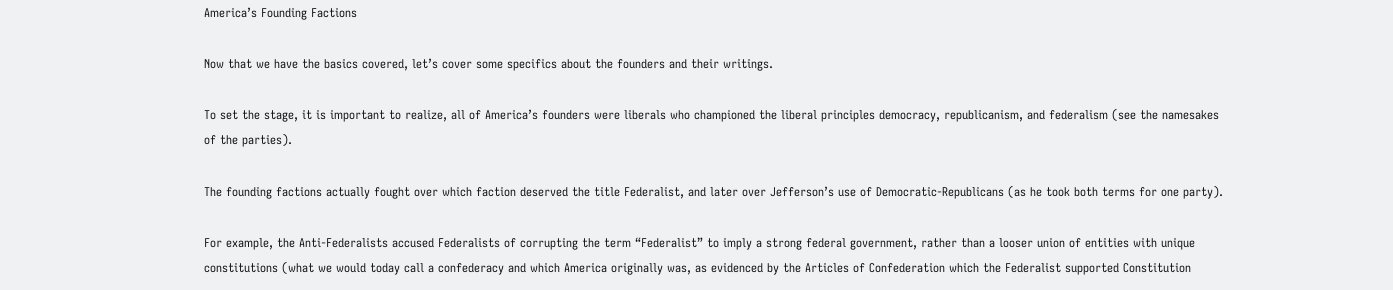America’s Founding Factions

Now that we have the basics covered, let’s cover some specifics about the founders and their writings.

To set the stage, it is important to realize, all of America’s founders were liberals who championed the liberal principles democracy, republicanism, and federalism (see the namesakes of the parties).

The founding factions actually fought over which faction deserved the title Federalist, and later over Jefferson’s use of Democratic-Republicans (as he took both terms for one party).

For example, the Anti-Federalists accused Federalists of corrupting the term “Federalist” to imply a strong federal government, rather than a looser union of entities with unique constitutions (what we would today call a confederacy and which America originally was, as evidenced by the Articles of Confederation which the Federalist supported Constitution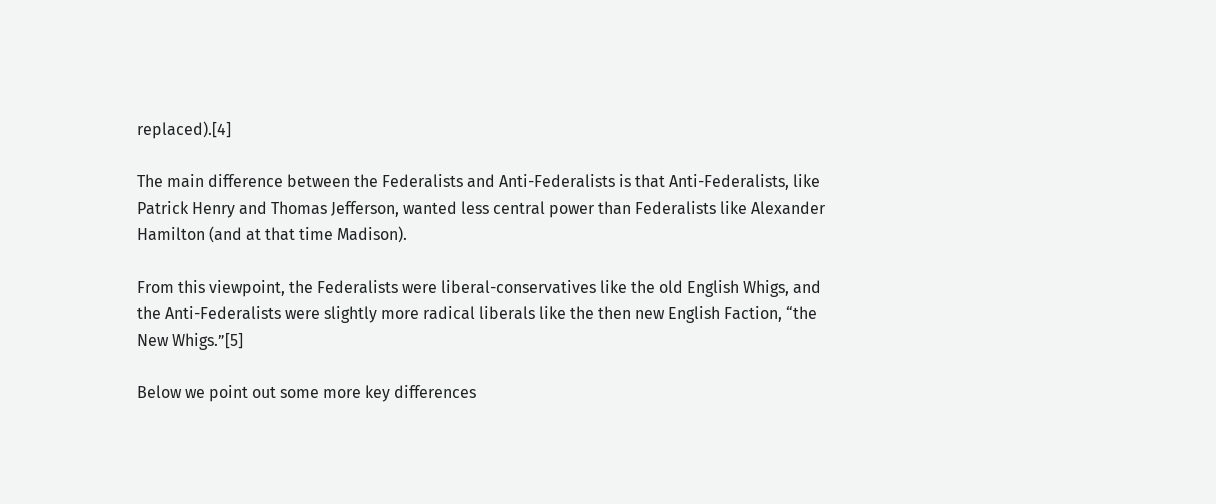replaced).[4]

The main difference between the Federalists and Anti-Federalists is that Anti-Federalists, like Patrick Henry and Thomas Jefferson, wanted less central power than Federalists like Alexander Hamilton (and at that time Madison).

From this viewpoint, the Federalists were liberal-conservatives like the old English Whigs, and the Anti-Federalists were slightly more radical liberals like the then new English Faction, “the New Whigs.”[5]

Below we point out some more key differences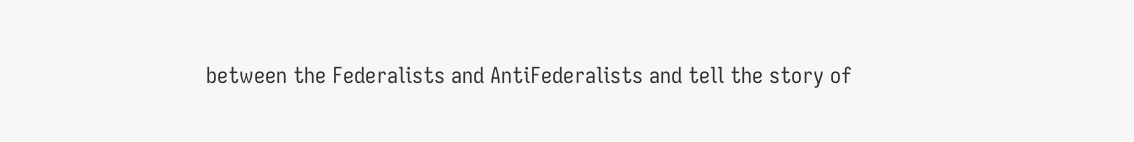between the Federalists and AntiFederalists and tell the story of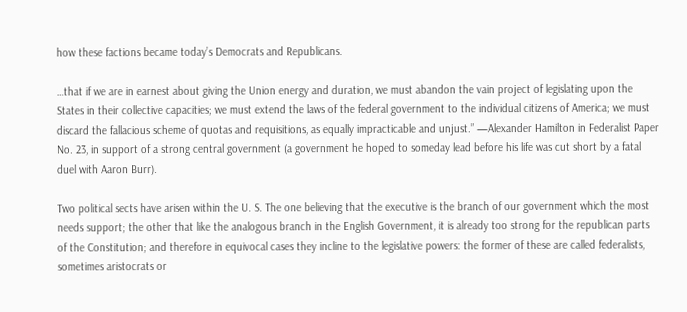how these factions became today’s Democrats and Republicans.

…that if we are in earnest about giving the Union energy and duration, we must abandon the vain project of legislating upon the States in their collective capacities; we must extend the laws of the federal government to the individual citizens of America; we must discard the fallacious scheme of quotas and requisitions, as equally impracticable and unjust.” —Alexander Hamilton in Federalist Paper No. 23, in support of a strong central government (a government he hoped to someday lead before his life was cut short by a fatal duel with Aaron Burr).

Two political sects have arisen within the U. S. The one believing that the executive is the branch of our government which the most needs support; the other that like the analogous branch in the English Government, it is already too strong for the republican parts of the Constitution; and therefore in equivocal cases they incline to the legislative powers: the former of these are called federalists, sometimes aristocrats or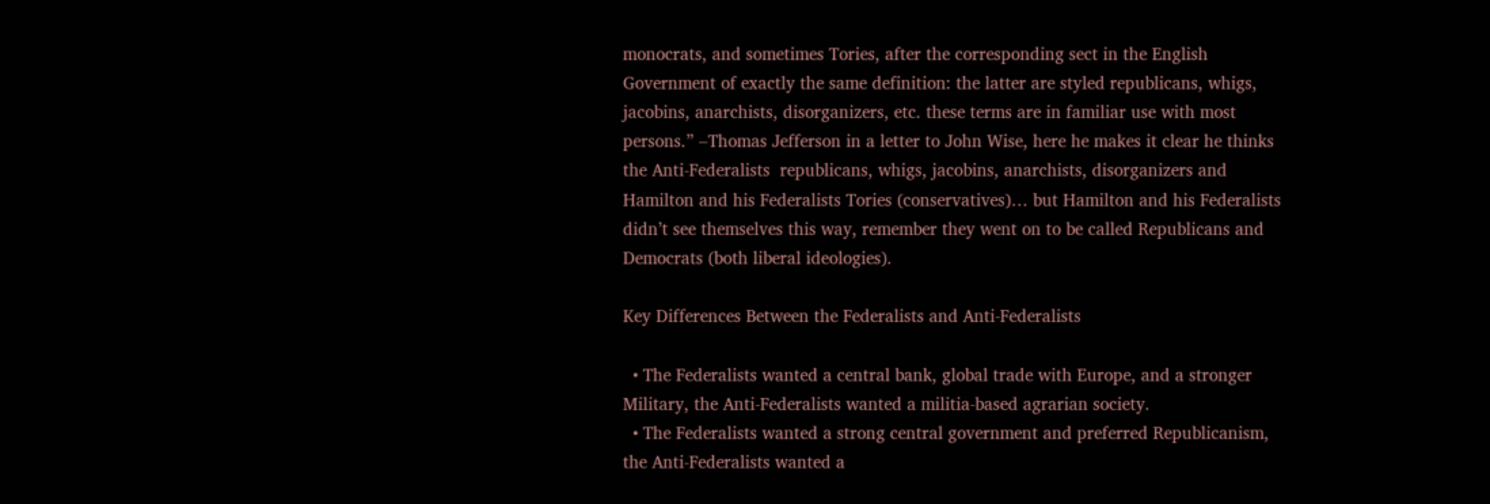monocrats, and sometimes Tories, after the corresponding sect in the English Government of exactly the same definition: the latter are styled republicans, whigs, jacobins, anarchists, disorganizers, etc. these terms are in familiar use with most persons.” –Thomas Jefferson in a letter to John Wise, here he makes it clear he thinks the Anti-Federalists  republicans, whigs, jacobins, anarchists, disorganizers and Hamilton and his Federalists Tories (conservatives)… but Hamilton and his Federalists didn’t see themselves this way, remember they went on to be called Republicans and Democrats (both liberal ideologies).

Key Differences Between the Federalists and Anti-Federalists

  • The Federalists wanted a central bank, global trade with Europe, and a stronger Military, the Anti-Federalists wanted a militia-based agrarian society.
  • The Federalists wanted a strong central government and preferred Republicanism, the Anti-Federalists wanted a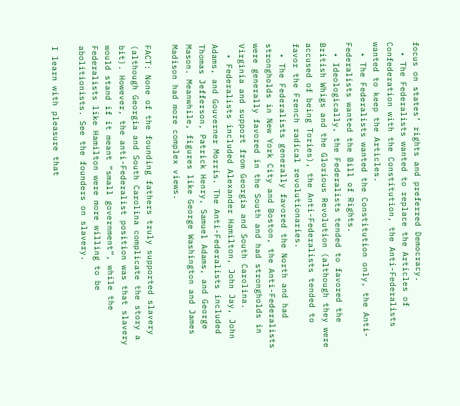focus on states’ rights and preferred Democracy.
  • The Federalists wanted to replace the Articles of Confederation with the Constitution, the Anti-Federalists wanted to keep the Articles.
  • The Federalists wanted the Constitution only, the Anti-Federalists wanted the Bill of Rights.
  • Ideologically, the Federalists tended to favored the British Whigs and the Glorious Revolution (although they were accused of being Tories), the Anti-Federalists tended to favor the French radical revolutionaries.
  • The Federalists generally favored the North and had strongholds in New York City and Boston, the Anti-Federalists were generally favored in the South and had strongholds in Virginia and support from Georgia and South Carolina.
  • Federalists included Alexander Hamilton, John Jay, John Adams, and Gouverner Morris. The Anti-Federalists included Thomas Jefferson, Patrick Henry, Samuel Adams, and George Mason. Meanwhile, figures like George Washington and James Madison had more complex views.

FACT: None of the founding fathers truly supported slavery (although Georgia and South Carolina complicate the story a bit). However, the anti-Federalist position was that slavery would stand if it meant “small government”, while the Federalists like Hamilton were more willing to be abolitionists. See the founders on slavery.

I learn with pleasure that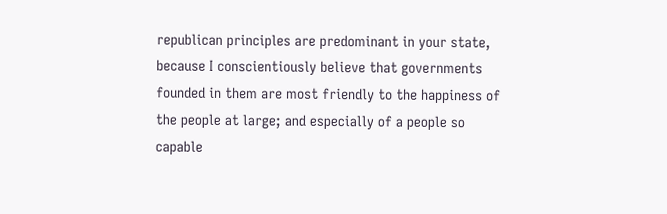republican principles are predominant in your state, because I conscientiously believe that governments founded in them are most friendly to the happiness of the people at large; and especially of a people so capable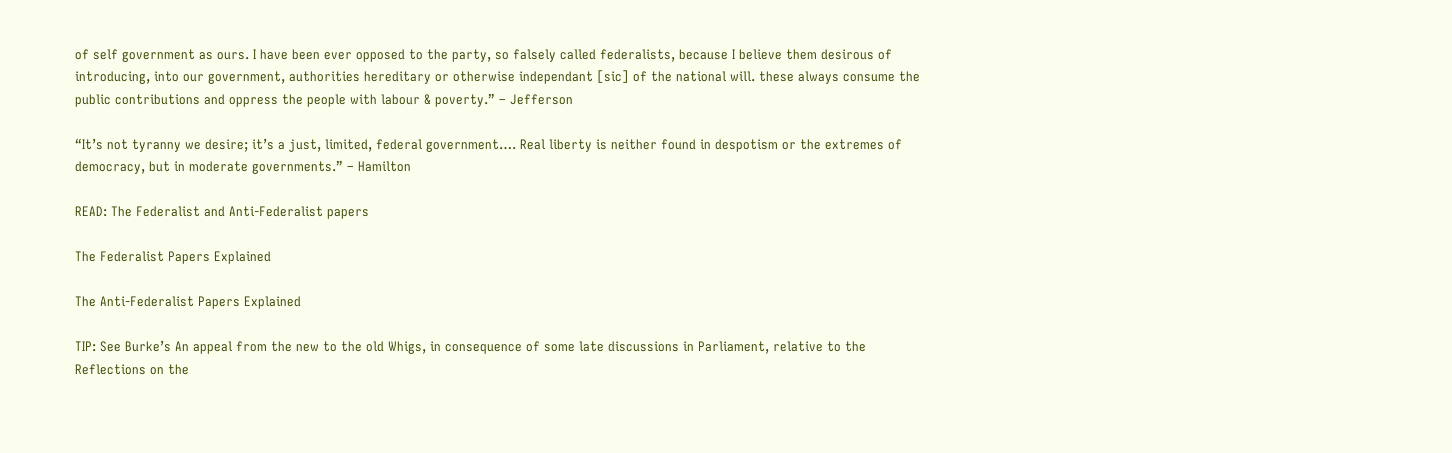of self government as ours. I have been ever opposed to the party, so falsely called federalists, because I believe them desirous of introducing, into our government, authorities hereditary or otherwise independant [sic] of the national will. these always consume the public contributions and oppress the people with labour & poverty.” – Jefferson

“It’s not tyranny we desire; it’s a just, limited, federal government…. Real liberty is neither found in despotism or the extremes of democracy, but in moderate governments.” – Hamilton

READ: The Federalist and Anti-Federalist papers

The Federalist Papers Explained

The Anti-Federalist Papers Explained

TIP: See Burke’s An appeal from the new to the old Whigs, in consequence of some late discussions in Parliament, relative to the Reflections on the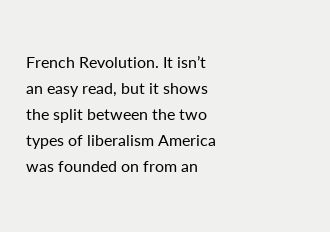French Revolution. It isn’t an easy read, but it shows the split between the two types of liberalism America was founded on from an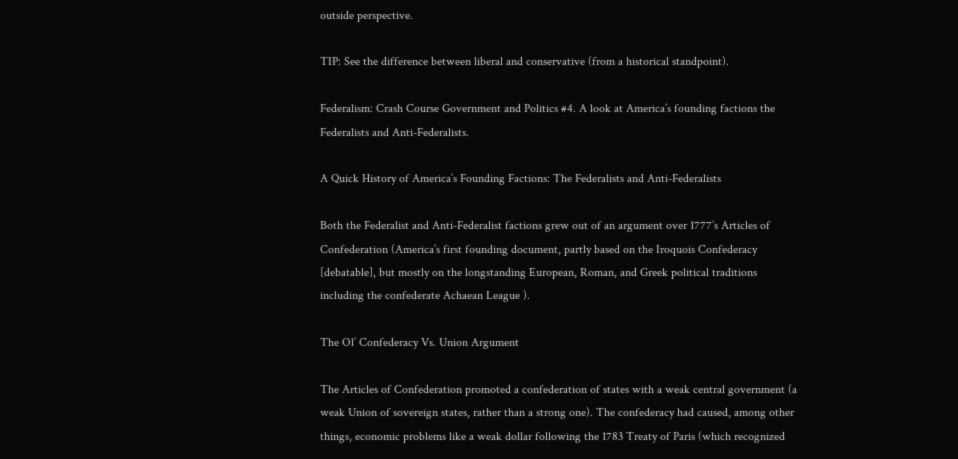outside perspective.

TIP: See the difference between liberal and conservative (from a historical standpoint).

Federalism: Crash Course Government and Politics #4. A look at America’s founding factions the Federalists and Anti-Federalists.

A Quick History of America’s Founding Factions: The Federalists and Anti-Federalists

Both the Federalist and Anti-Federalist factions grew out of an argument over 1777’s Articles of Confederation (America’s first founding document, partly based on the Iroquois Confederacy [debatable], but mostly on the longstanding European, Roman, and Greek political traditions including the confederate Achaean League ).

The Ol’ Confederacy Vs. Union Argument

The Articles of Confederation promoted a confederation of states with a weak central government (a weak Union of sovereign states, rather than a strong one). The confederacy had caused, among other things, economic problems like a weak dollar following the 1783 Treaty of Paris (which recognized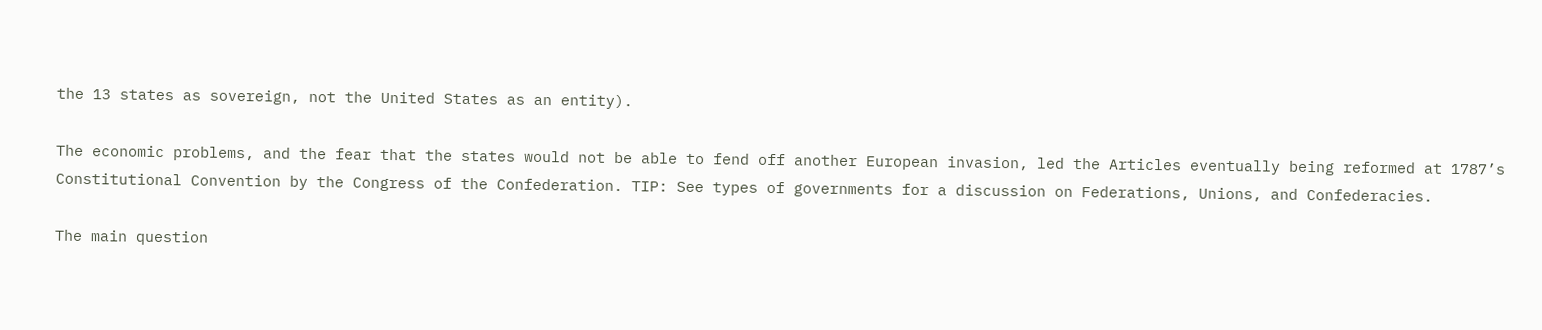the 13 states as sovereign, not the United States as an entity).

The economic problems, and the fear that the states would not be able to fend off another European invasion, led the Articles eventually being reformed at 1787’s Constitutional Convention by the Congress of the Confederation. TIP: See types of governments for a discussion on Federations, Unions, and Confederacies.

The main question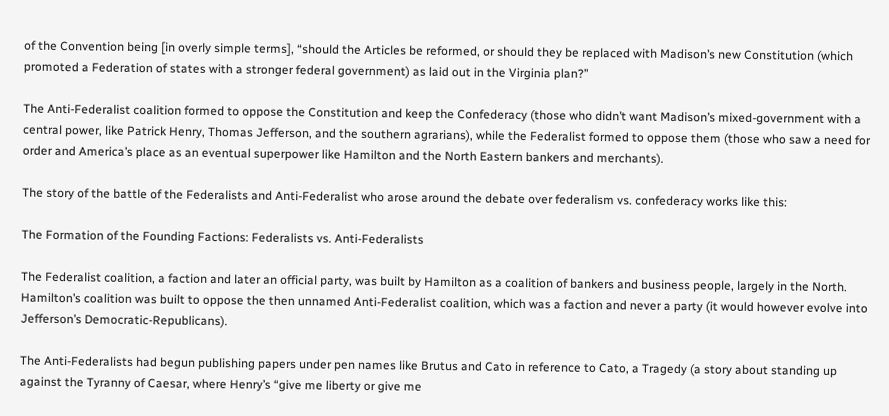of the Convention being [in overly simple terms], “should the Articles be reformed, or should they be replaced with Madison’s new Constitution (which promoted a Federation of states with a stronger federal government) as laid out in the Virginia plan?”

The Anti-Federalist coalition formed to oppose the Constitution and keep the Confederacy (those who didn’t want Madison’s mixed-government with a central power, like Patrick Henry, Thomas Jefferson, and the southern agrarians), while the Federalist formed to oppose them (those who saw a need for order and America’s place as an eventual superpower like Hamilton and the North Eastern bankers and merchants).

The story of the battle of the Federalists and Anti-Federalist who arose around the debate over federalism vs. confederacy works like this:

The Formation of the Founding Factions: Federalists vs. Anti-Federalists

The Federalist coalition, a faction and later an official party, was built by Hamilton as a coalition of bankers and business people, largely in the North. Hamilton’s coalition was built to oppose the then unnamed Anti-Federalist coalition, which was a faction and never a party (it would however evolve into Jefferson’s Democratic-Republicans).

The Anti-Federalists had begun publishing papers under pen names like Brutus and Cato in reference to Cato, a Tragedy (a story about standing up against the Tyranny of Caesar, where Henry’s “give me liberty or give me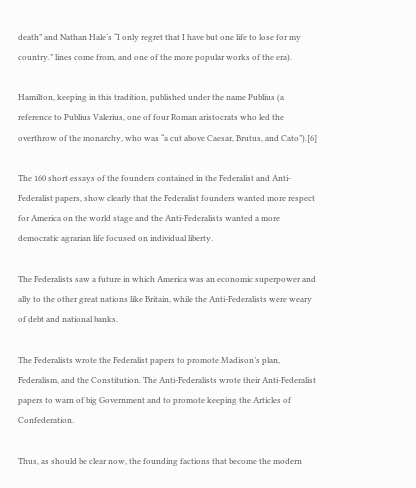death” and Nathan Hale‘s “I only regret that I have but one life to lose for my country.” lines come from, and one of the more popular works of the era).

Hamilton, keeping in this tradition, published under the name Publius (a reference to Publius Valerius, one of four Roman aristocrats who led the overthrow of the monarchy, who was “a cut above Caesar, Brutus, and Cato”).[6]

The 160 short essays of the founders contained in the Federalist and Anti-Federalist papers, show clearly that the Federalist founders wanted more respect for America on the world stage and the Anti-Federalists wanted a more democratic agrarian life focused on individual liberty.

The Federalists saw a future in which America was an economic superpower and ally to the other great nations like Britain, while the Anti-Federalists were weary of debt and national banks.

The Federalists wrote the Federalist papers to promote Madison’s plan, Federalism, and the Constitution. The Anti-Federalists wrote their Anti-Federalist papers to warn of big Government and to promote keeping the Articles of Confederation.

Thus, as should be clear now, the founding factions that become the modern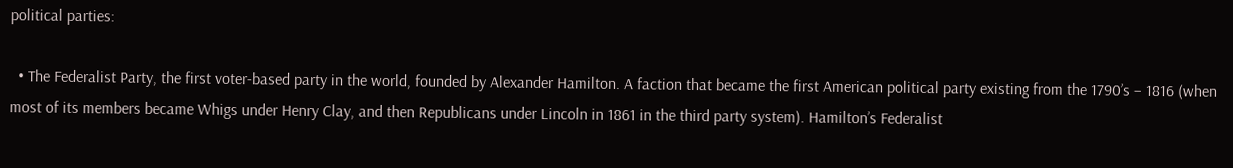political parties:

  • The Federalist Party, the first voter-based party in the world, founded by Alexander Hamilton. A faction that became the first American political party existing from the 1790’s – 1816 (when most of its members became Whigs under Henry Clay, and then Republicans under Lincoln in 1861 in the third party system). Hamilton’s Federalist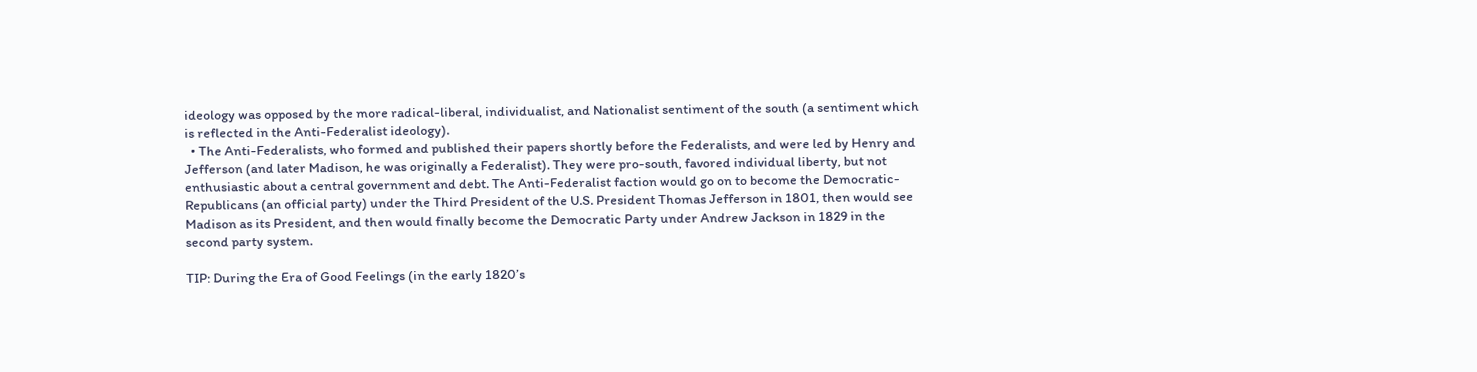ideology was opposed by the more radical-liberal, individualist, and Nationalist sentiment of the south (a sentiment which is reflected in the Anti-Federalist ideology).
  • The Anti-Federalists, who formed and published their papers shortly before the Federalists, and were led by Henry and Jefferson (and later Madison, he was originally a Federalist). They were pro-south, favored individual liberty, but not enthusiastic about a central government and debt. The Anti-Federalist faction would go on to become the Democratic-Republicans (an official party) under the Third President of the U.S. President Thomas Jefferson in 1801, then would see Madison as its President, and then would finally become the Democratic Party under Andrew Jackson in 1829 in the second party system.

TIP: During the Era of Good Feelings (in the early 1820’s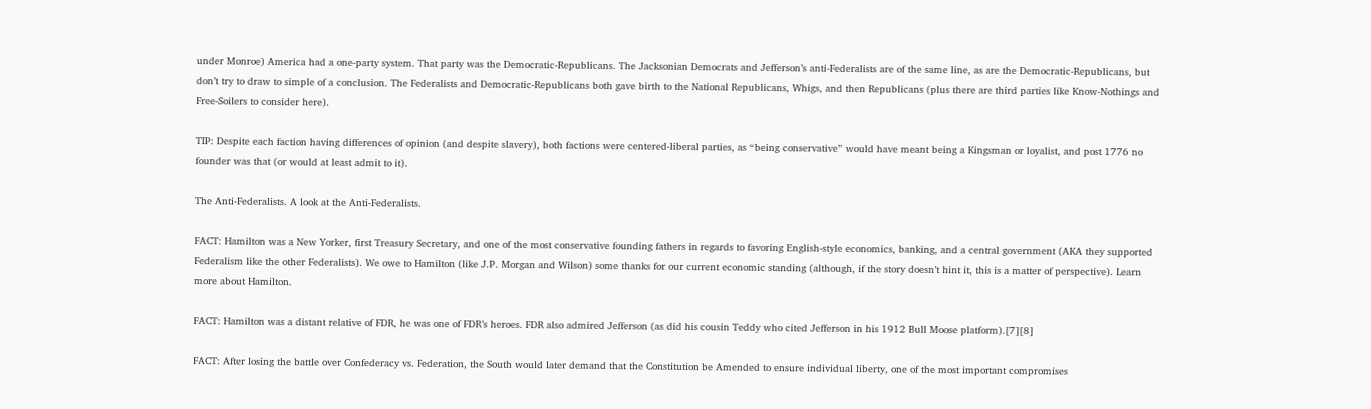under Monroe) America had a one-party system. That party was the Democratic-Republicans. The Jacksonian Democrats and Jefferson’s anti-Federalists are of the same line, as are the Democratic-Republicans, but don’t try to draw to simple of a conclusion. The Federalists and Democratic-Republicans both gave birth to the National Republicans, Whigs, and then Republicans (plus there are third parties like Know-Nothings and Free-Soilers to consider here).

TIP: Despite each faction having differences of opinion (and despite slavery), both factions were centered-liberal parties, as “being conservative” would have meant being a Kingsman or loyalist, and post 1776 no founder was that (or would at least admit to it).

The Anti-Federalists. A look at the Anti-Federalists.

FACT: Hamilton was a New Yorker, first Treasury Secretary, and one of the most conservative founding fathers in regards to favoring English-style economics, banking, and a central government (AKA they supported Federalism like the other Federalists). We owe to Hamilton (like J.P. Morgan and Wilson) some thanks for our current economic standing (although, if the story doesn’t hint it, this is a matter of perspective). Learn more about Hamilton.

FACT: Hamilton was a distant relative of FDR, he was one of FDR’s heroes. FDR also admired Jefferson (as did his cousin Teddy who cited Jefferson in his 1912 Bull Moose platform).[7][8]

FACT: After losing the battle over Confederacy vs. Federation, the South would later demand that the Constitution be Amended to ensure individual liberty, one of the most important compromises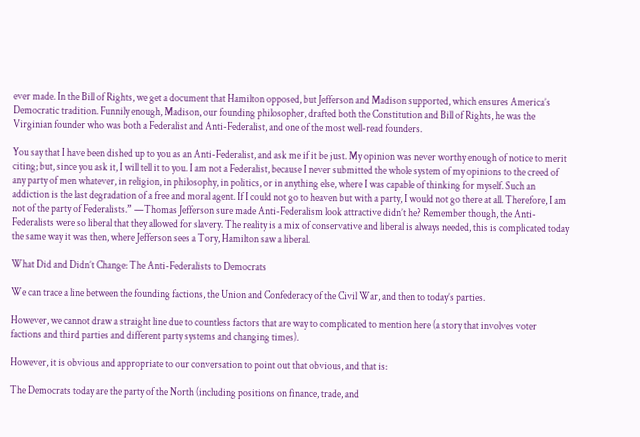ever made. In the Bill of Rights, we get a document that Hamilton opposed, but Jefferson and Madison supported, which ensures America’s Democratic tradition. Funnily enough, Madison, our founding philosopher, drafted both the Constitution and Bill of Rights, he was the Virginian founder who was both a Federalist and Anti-Federalist, and one of the most well-read founders.

You say that I have been dished up to you as an Anti-Federalist, and ask me if it be just. My opinion was never worthy enough of notice to merit citing; but, since you ask it, I will tell it to you. I am not a Federalist, because I never submitted the whole system of my opinions to the creed of any party of men whatever, in religion, in philosophy, in politics, or in anything else, where I was capable of thinking for myself. Such an addiction is the last degradation of a free and moral agent. If I could not go to heaven but with a party, I would not go there at all. Therefore, I am not of the party of Federalists.” —Thomas Jefferson sure made Anti-Federalism look attractive didn’t he? Remember though, the Anti-Federalists were so liberal that they allowed for slavery. The reality is a mix of conservative and liberal is always needed, this is complicated today the same way it was then, where Jefferson sees a Tory, Hamilton saw a liberal.

What Did and Didn’t Change: The Anti-Federalists to Democrats

We can trace a line between the founding factions, the Union and Confederacy of the Civil War, and then to today’s parties.

However, we cannot draw a straight line due to countless factors that are way to complicated to mention here (a story that involves voter factions and third parties and different party systems and changing times).

However, it is obvious and appropriate to our conversation to point out that obvious, and that is:

The Democrats today are the party of the North (including positions on finance, trade, and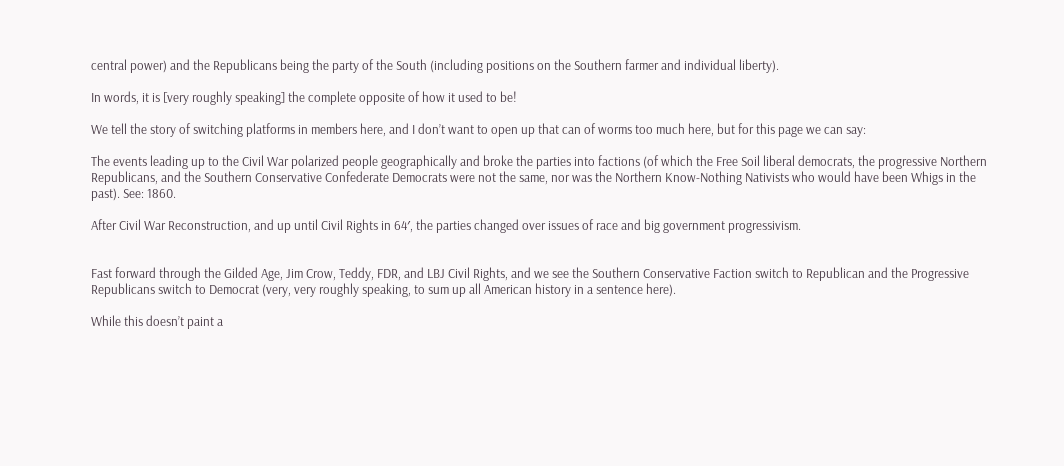central power) and the Republicans being the party of the South (including positions on the Southern farmer and individual liberty).

In words, it is [very roughly speaking] the complete opposite of how it used to be!

We tell the story of switching platforms in members here, and I don’t want to open up that can of worms too much here, but for this page we can say:

The events leading up to the Civil War polarized people geographically and broke the parties into factions (of which the Free Soil liberal democrats, the progressive Northern Republicans, and the Southern Conservative Confederate Democrats were not the same, nor was the Northern Know-Nothing Nativists who would have been Whigs in the past). See: 1860.

After Civil War Reconstruction, and up until Civil Rights in 64′, the parties changed over issues of race and big government progressivism.


Fast forward through the Gilded Age, Jim Crow, Teddy, FDR, and LBJ Civil Rights, and we see the Southern Conservative Faction switch to Republican and the Progressive Republicans switch to Democrat (very, very roughly speaking, to sum up all American history in a sentence here).

While this doesn’t paint a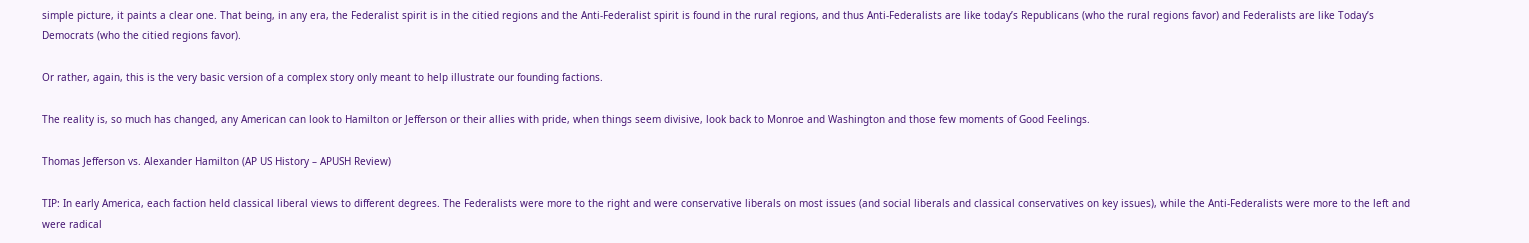simple picture, it paints a clear one. That being, in any era, the Federalist spirit is in the citied regions and the Anti-Federalist spirit is found in the rural regions, and thus Anti-Federalists are like today’s Republicans (who the rural regions favor) and Federalists are like Today’s Democrats (who the citied regions favor).

Or rather, again, this is the very basic version of a complex story only meant to help illustrate our founding factions.

The reality is, so much has changed, any American can look to Hamilton or Jefferson or their allies with pride, when things seem divisive, look back to Monroe and Washington and those few moments of Good Feelings.

Thomas Jefferson vs. Alexander Hamilton (AP US History – APUSH Review)

TIP: In early America, each faction held classical liberal views to different degrees. The Federalists were more to the right and were conservative liberals on most issues (and social liberals and classical conservatives on key issues), while the Anti-Federalists were more to the left and were radical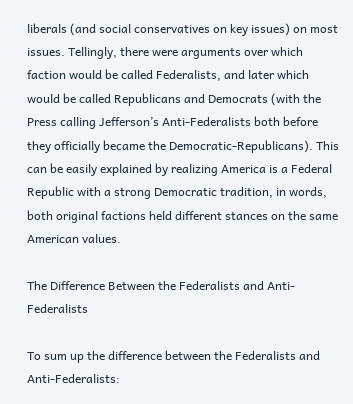liberals (and social conservatives on key issues) on most issues. Tellingly, there were arguments over which faction would be called Federalists, and later which would be called Republicans and Democrats (with the Press calling Jefferson’s Anti-Federalists both before they officially became the Democratic-Republicans). This can be easily explained by realizing America is a Federal Republic with a strong Democratic tradition, in words, both original factions held different stances on the same American values.

The Difference Between the Federalists and Anti-Federalists

To sum up the difference between the Federalists and Anti-Federalists: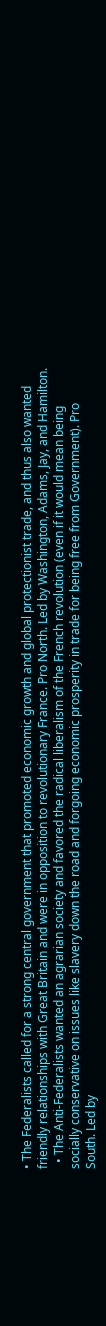• The Federalists called for a strong central government that promoted economic growth and global protectionist trade, and thus also wanted friendly relationships with Great Britain and were in opposition to revolutionary France. Pro North. Led by Washington, Adams, Jay, and Hamilton.
  • The Anti-Federalists wanted an agrarian society and favored the radical liberalism of the French revolution (even if it would mean being socially conservative on issues like slavery down the road and forgoing economic prosperity in trade for being free from Government). Pro South. Led by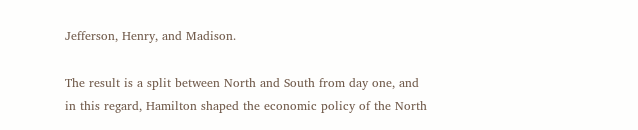Jefferson, Henry, and Madison.

The result is a split between North and South from day one, and in this regard, Hamilton shaped the economic policy of the North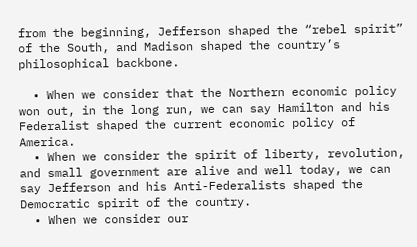from the beginning, Jefferson shaped the “rebel spirit” of the South, and Madison shaped the country’s philosophical backbone.

  • When we consider that the Northern economic policy won out, in the long run, we can say Hamilton and his Federalist shaped the current economic policy of America.
  • When we consider the spirit of liberty, revolution, and small government are alive and well today, we can say Jefferson and his Anti-Federalists shaped the Democratic spirit of the country.
  • When we consider our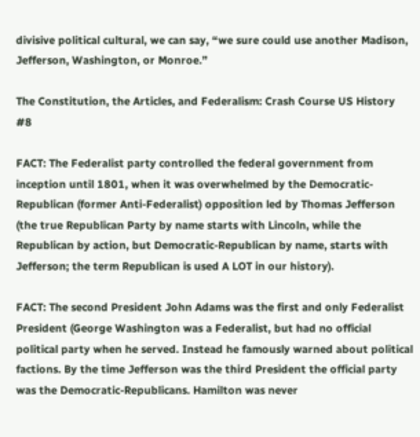divisive political cultural, we can say, “we sure could use another Madison, Jefferson, Washington, or Monroe.”

The Constitution, the Articles, and Federalism: Crash Course US History #8

FACT: The Federalist party controlled the federal government from inception until 1801, when it was overwhelmed by the Democratic-Republican (former Anti-Federalist) opposition led by Thomas Jefferson (the true Republican Party by name starts with Lincoln, while the Republican by action, but Democratic-Republican by name, starts with Jefferson; the term Republican is used A LOT in our history).

FACT: The second President John Adams was the first and only Federalist President (George Washington was a Federalist, but had no official political party when he served. Instead he famously warned about political factions. By the time Jefferson was the third President the official party was the Democratic-Republicans. Hamilton was never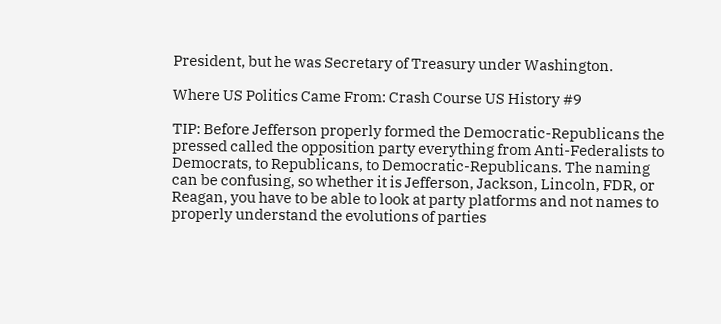President, but he was Secretary of Treasury under Washington.

Where US Politics Came From: Crash Course US History #9

TIP: Before Jefferson properly formed the Democratic-Republicans the pressed called the opposition party everything from Anti-Federalists to Democrats, to Republicans, to Democratic-Republicans. The naming can be confusing, so whether it is Jefferson, Jackson, Lincoln, FDR, or Reagan, you have to be able to look at party platforms and not names to properly understand the evolutions of parties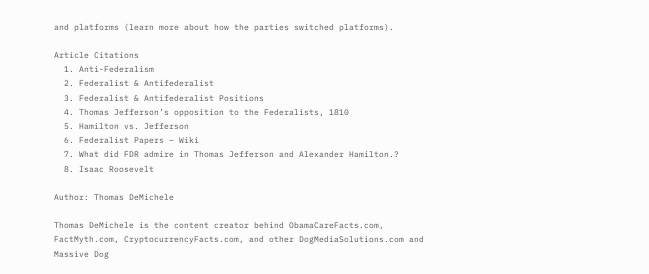and platforms (learn more about how the parties switched platforms).

Article Citations
  1. Anti-Federalism
  2. Federalist & Antifederalist
  3. Federalist & Antifederalist Positions
  4. Thomas Jefferson’s opposition to the Federalists, 1810
  5. Hamilton vs. Jefferson
  6. Federalist Papers – Wiki
  7. What did FDR admire in Thomas Jefferson and Alexander Hamilton.?
  8. Isaac Roosevelt

Author: Thomas DeMichele

Thomas DeMichele is the content creator behind ObamaCareFacts.com, FactMyth.com, CryptocurrencyFacts.com, and other DogMediaSolutions.com and Massive Dog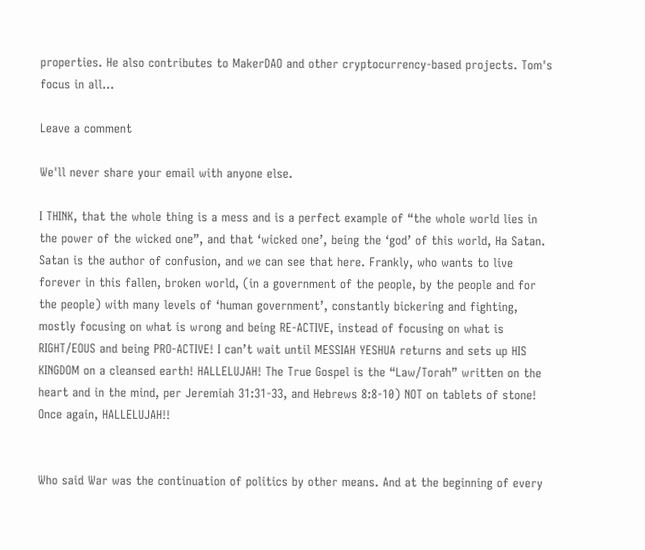properties. He also contributes to MakerDAO and other cryptocurrency-based projects. Tom's focus in all...

Leave a comment

We'll never share your email with anyone else.

I THINK, that the whole thing is a mess and is a perfect example of “the whole world lies in the power of the wicked one”, and that ‘wicked one’, being the ‘god’ of this world, Ha Satan. Satan is the author of confusion, and we can see that here. Frankly, who wants to live forever in this fallen, broken world, (in a government of the people, by the people and for the people) with many levels of ‘human government’, constantly bickering and fighting, mostly focusing on what is wrong and being RE-ACTIVE, instead of focusing on what is RIGHT/EOUS and being PRO-ACTIVE! I can’t wait until MESSIAH YESHUA returns and sets up HIS KINGDOM on a cleansed earth! HALLELUJAH! The True Gospel is the “Law/Torah” written on the heart and in the mind, per Jeremiah 31:31-33, and Hebrews 8:8-10) NOT on tablets of stone! Once again, HALLELUJAH!!


Who said War was the continuation of politics by other means. And at the beginning of every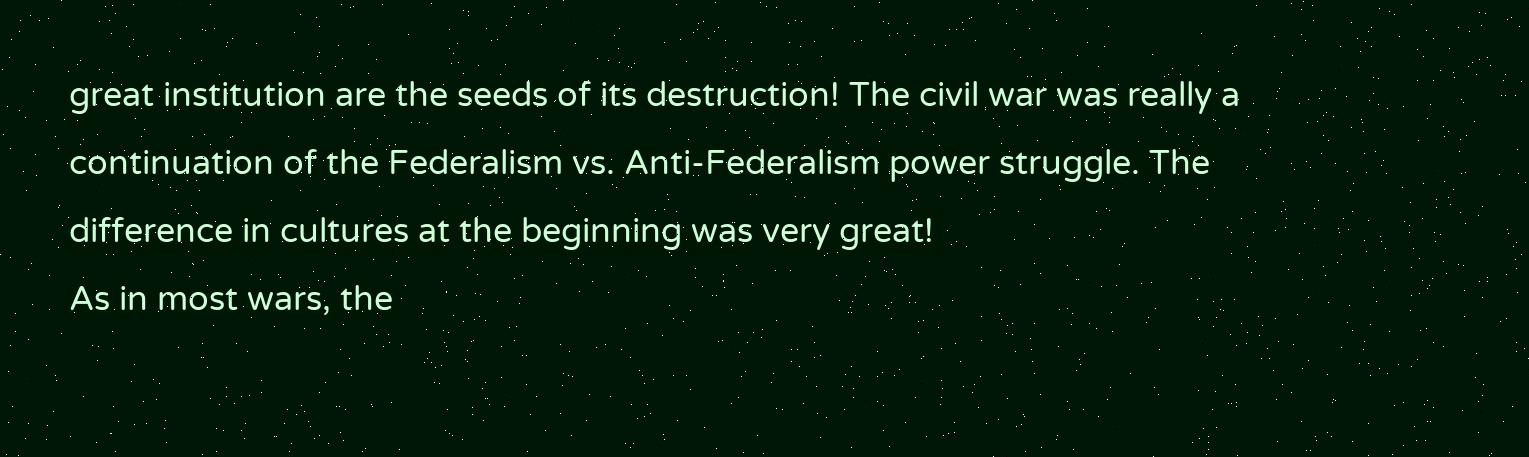great institution are the seeds of its destruction! The civil war was really a continuation of the Federalism vs. Anti-Federalism power struggle. The difference in cultures at the beginning was very great!
As in most wars, the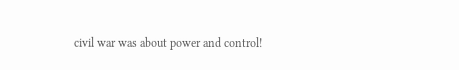civil war was about power and control!